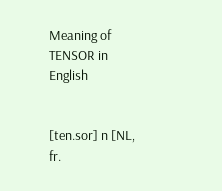Meaning of TENSOR in English


[ten.sor] n [NL, fr.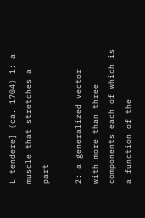L tendere] (ca. 1704) 1: a muscle that stretches a part

2: a generalized vector with more than three components each of which is a function of the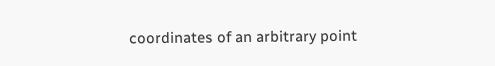coordinates of an arbitrary point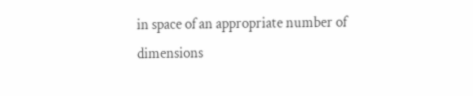in space of an appropriate number of dimensions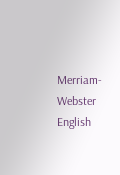Merriam-Webster English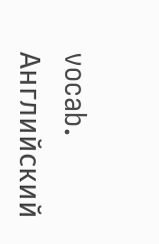vocab.      Английский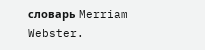словарь Merriam Webster.